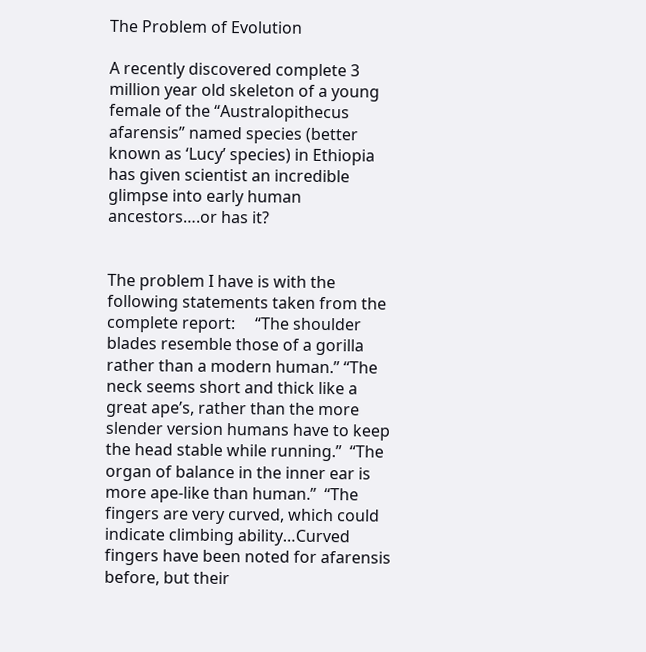The Problem of Evolution

A recently discovered complete 3 million year old skeleton of a young female of the “Australopithecus afarensis” named species (better known as ‘Lucy’ species) in Ethiopia has given scientist an incredible glimpse into early human ancestors….or has it?


The problem I have is with the following statements taken from the complete report:     “The shoulder blades resemble those of a gorilla rather than a modern human.” “The neck seems short and thick like a great ape’s, rather than the more slender version humans have to keep the head stable while running.”  “The organ of balance in the inner ear is more ape-like than human.”  “The fingers are very curved, which could indicate climbing ability…Curved fingers have been noted for afarensis before, but their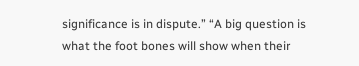significance is in dispute.” “A big question is what the foot bones will show when their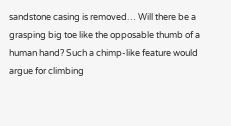sandstone casing is removed… Will there be a grasping big toe like the opposable thumb of a human hand? Such a chimp-like feature would argue for climbing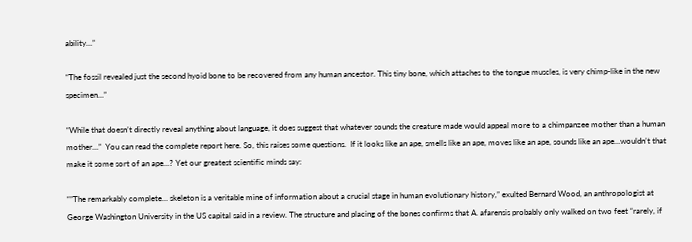ability…”

“The fossil revealed just the second hyoid bone to be recovered from any human ancestor. This tiny bone, which attaches to the tongue muscles, is very chimp-like in the new specimen…”

“While that doesn’t directly reveal anything about language, it does suggest that whatever sounds the creature made would appeal more to a chimpanzee mother than a human mother…”  You can read the complete report here. So, this raises some questions.  If it looks like an ape, smells like an ape, moves like an ape, sounds like an ape…wouldn’t that make it some sort of an ape…? Yet our greatest scientific minds say:

“”The remarkably complete… skeleton is a veritable mine of information about a crucial stage in human evolutionary history,” exulted Bernard Wood, an anthropologist at George Washington University in the US capital said in a review. The structure and placing of the bones confirms that A. afarensis probably only walked on two feet “rarely, if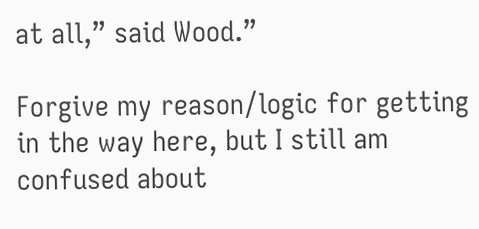at all,” said Wood.”

Forgive my reason/logic for getting in the way here, but I still am confused about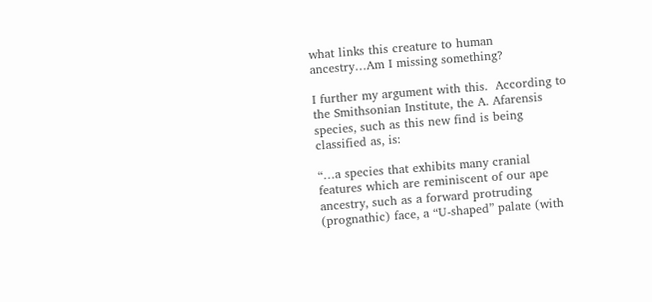what links this creature to human ancestry…Am I missing something?

I further my argument with this.  According to the Smithsonian Institute, the A. Afarensis species, such as this new find is being classified as, is:

“…a species that exhibits many cranial features which are reminiscent of our ape ancestry, such as a forward protruding (prognathic) face, a “U-shaped” palate (with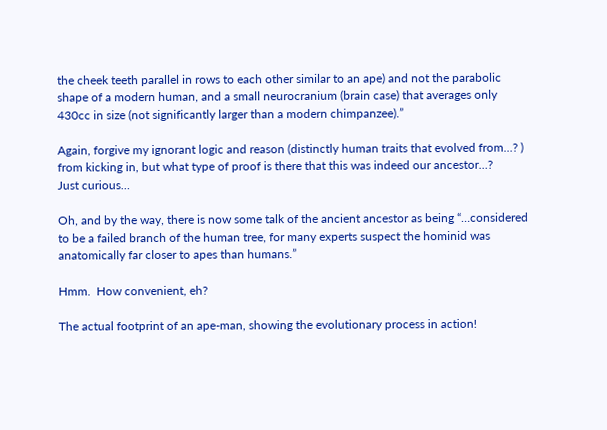the cheek teeth parallel in rows to each other similar to an ape) and not the parabolic shape of a modern human, and a small neurocranium (brain case) that averages only 430cc in size (not significantly larger than a modern chimpanzee).”

Again, forgive my ignorant logic and reason (distinctly human traits that evolved from…? ) from kicking in, but what type of proof is there that this was indeed our ancestor…?
Just curious…

Oh, and by the way, there is now some talk of the ancient ancestor as being “…considered to be a failed branch of the human tree, for many experts suspect the hominid was anatomically far closer to apes than humans.”

Hmm.  How convenient, eh?

The actual footprint of an ape-man, showing the evolutionary process in action!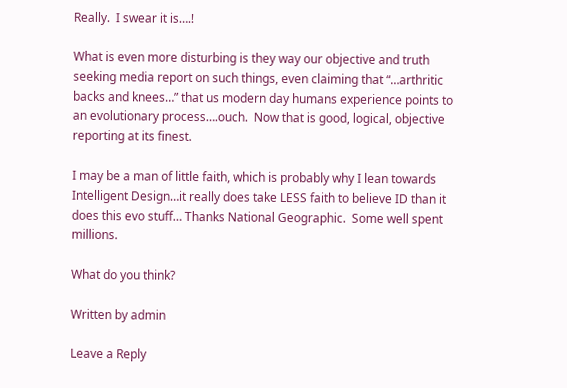Really.  I swear it is….!

What is even more disturbing is they way our objective and truth seeking media report on such things, even claiming that “…arthritic backs and knees…” that us modern day humans experience points to an evolutionary process….ouch.  Now that is good, logical, objective reporting at its finest.

I may be a man of little faith, which is probably why I lean towards Intelligent Design…it really does take LESS faith to believe ID than it does this evo stuff… Thanks National Geographic.  Some well spent millions.

What do you think?

Written by admin

Leave a Reply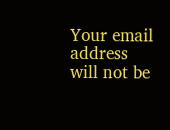Your email address will not be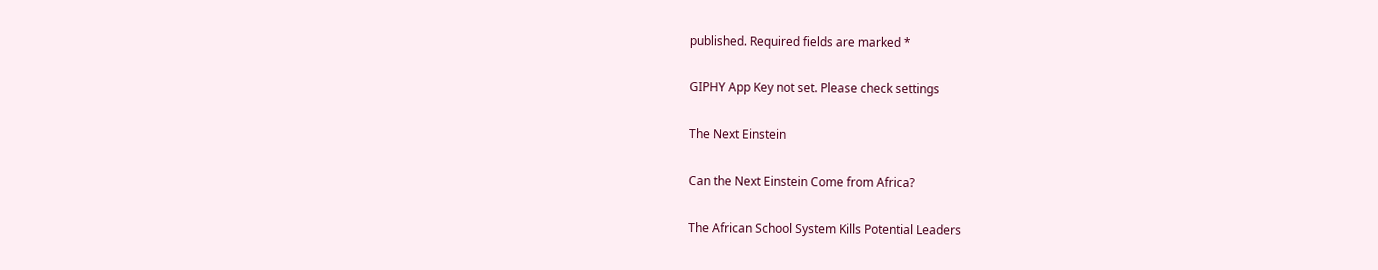published. Required fields are marked *

GIPHY App Key not set. Please check settings

The Next Einstein

Can the Next Einstein Come from Africa?

The African School System Kills Potential Leaders